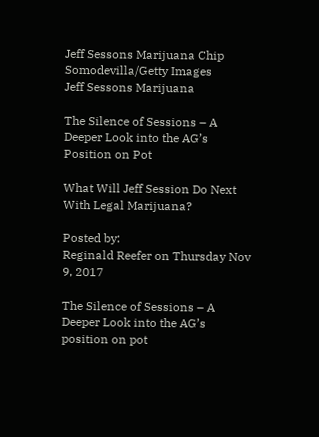Jeff Sessons Marijuana Chip Somodevilla/Getty Images
Jeff Sessons Marijuana

The Silence of Sessions – A Deeper Look into the AG’s Position on Pot

What Will Jeff Session Do Next With Legal Marijuana?

Posted by:
Reginald Reefer on Thursday Nov 9, 2017

The Silence of Sessions – A Deeper Look into the AG’s position on pot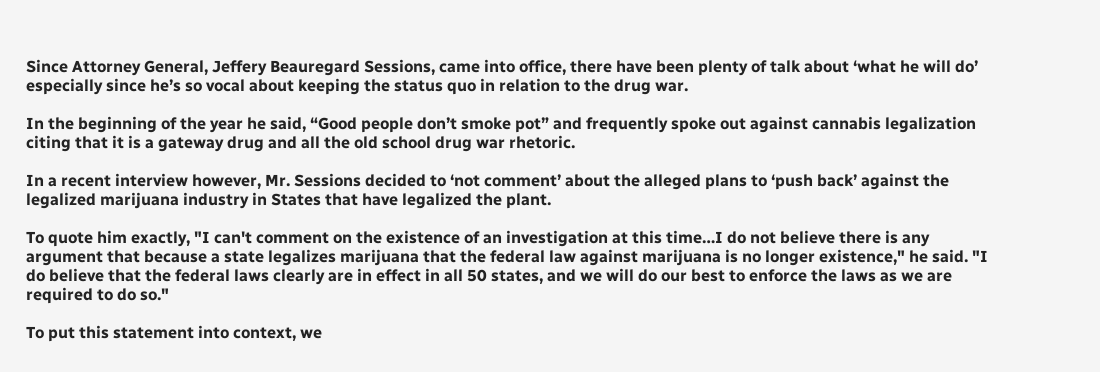Since Attorney General, Jeffery Beauregard Sessions, came into office, there have been plenty of talk about ‘what he will do’ especially since he’s so vocal about keeping the status quo in relation to the drug war.

In the beginning of the year he said, “Good people don’t smoke pot” and frequently spoke out against cannabis legalization citing that it is a gateway drug and all the old school drug war rhetoric.

In a recent interview however, Mr. Sessions decided to ‘not comment’ about the alleged plans to ‘push back’ against the legalized marijuana industry in States that have legalized the plant.

To quote him exactly, "I can't comment on the existence of an investigation at this time…I do not believe there is any argument that because a state legalizes marijuana that the federal law against marijuana is no longer existence," he said. "I do believe that the federal laws clearly are in effect in all 50 states, and we will do our best to enforce the laws as we are required to do so."

To put this statement into context, we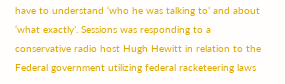have to understand ‘who he was talking to’ and about ‘what exactly’. Sessions was responding to a conservative radio host Hugh Hewitt in relation to the Federal government utilizing federal racketeering laws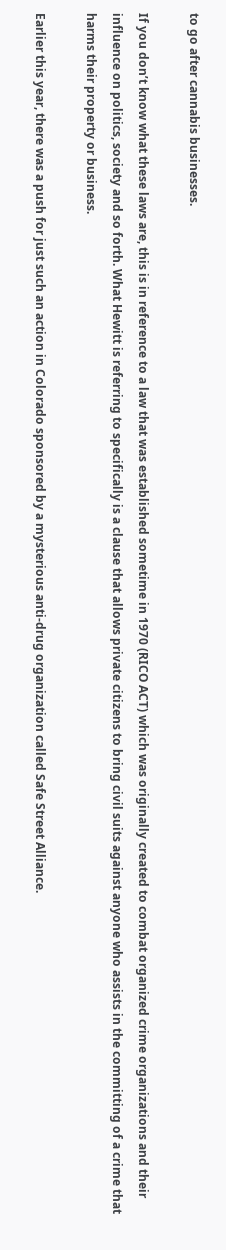to go after cannabis businesses.

If you don’t know what these laws are, this is in reference to a law that was established sometime in 1970 (RICO ACT) which was originally created to combat organized crime organizations and their influence on politics, society and so forth. What Hewitt is referring to specifically is a clause that allows private citizens to bring civil suits against anyone who assists in the committing of a crime that harms their property or business.

Earlier this year, there was a push for just such an action in Colorado sponsored by a mysterious anti-drug organization called Safe Street Alliance.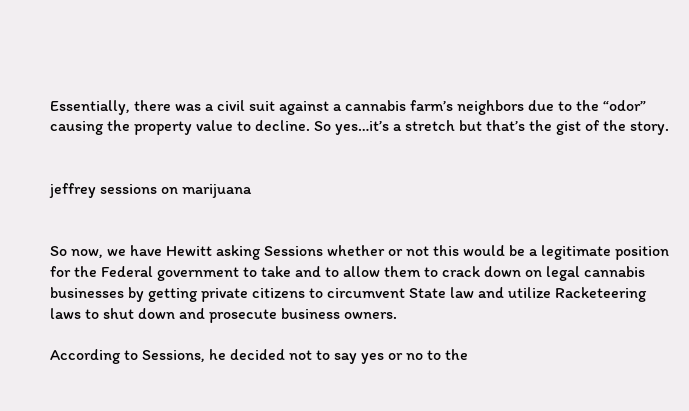Essentially, there was a civil suit against a cannabis farm’s neighbors due to the “odor” causing the property value to decline. So yes…it’s a stretch but that’s the gist of the story.


jeffrey sessions on marijuana


So now, we have Hewitt asking Sessions whether or not this would be a legitimate position for the Federal government to take and to allow them to crack down on legal cannabis businesses by getting private citizens to circumvent State law and utilize Racketeering laws to shut down and prosecute business owners.

According to Sessions, he decided not to say yes or no to the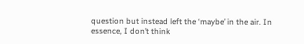question but instead left the ‘maybe’ in the air. In essence, I don’t think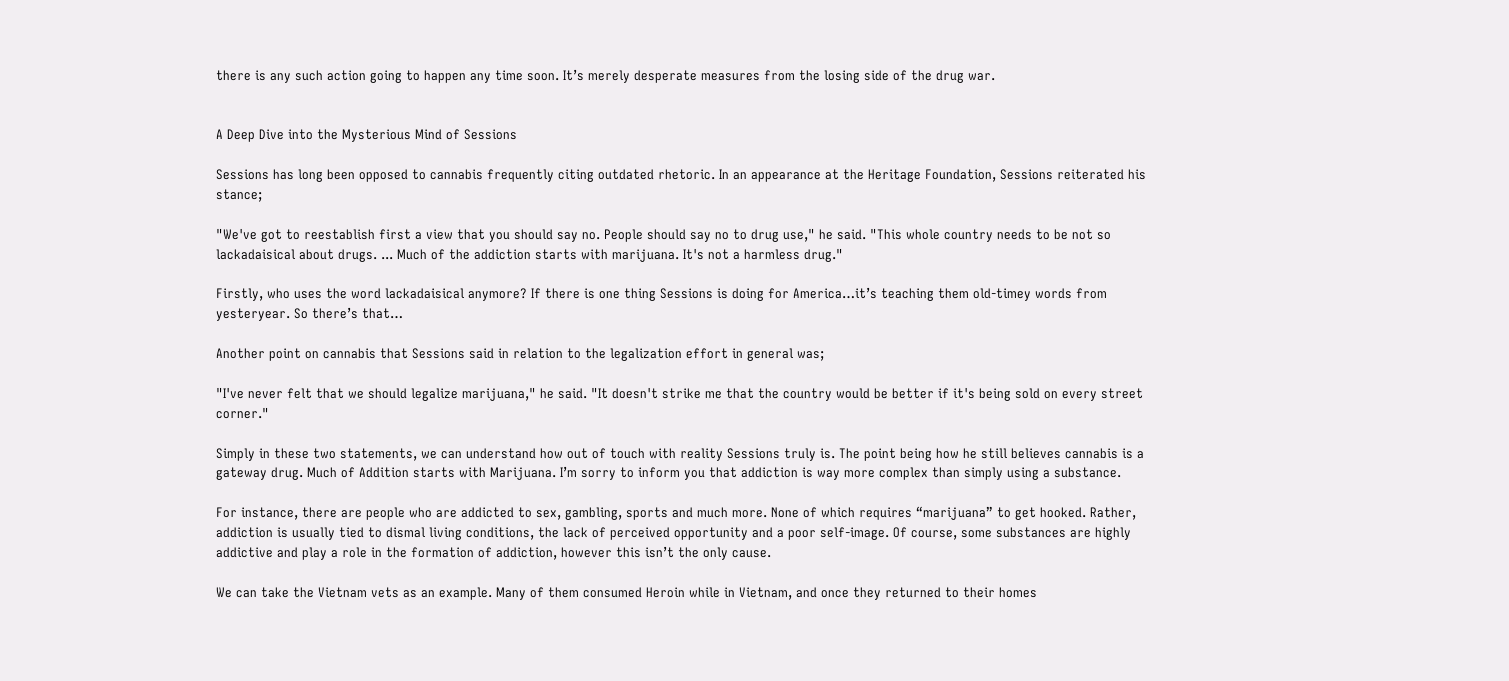there is any such action going to happen any time soon. It’s merely desperate measures from the losing side of the drug war.


A Deep Dive into the Mysterious Mind of Sessions

Sessions has long been opposed to cannabis frequently citing outdated rhetoric. In an appearance at the Heritage Foundation, Sessions reiterated his stance;

"We've got to reestablish first a view that you should say no. People should say no to drug use," he said. "This whole country needs to be not so lackadaisical about drugs. ... Much of the addiction starts with marijuana. It's not a harmless drug."

Firstly, who uses the word lackadaisical anymore? If there is one thing Sessions is doing for America…it’s teaching them old-timey words from yesteryear. So there’s that…

Another point on cannabis that Sessions said in relation to the legalization effort in general was;

"I've never felt that we should legalize marijuana," he said. "It doesn't strike me that the country would be better if it's being sold on every street corner."

Simply in these two statements, we can understand how out of touch with reality Sessions truly is. The point being how he still believes cannabis is a gateway drug. Much of Addition starts with Marijuana. I’m sorry to inform you that addiction is way more complex than simply using a substance.

For instance, there are people who are addicted to sex, gambling, sports and much more. None of which requires “marijuana” to get hooked. Rather, addiction is usually tied to dismal living conditions, the lack of perceived opportunity and a poor self-image. Of course, some substances are highly addictive and play a role in the formation of addiction, however this isn’t the only cause.

We can take the Vietnam vets as an example. Many of them consumed Heroin while in Vietnam, and once they returned to their homes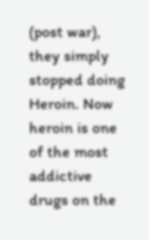(post war), they simply stopped doing Heroin. Now heroin is one of the most addictive drugs on the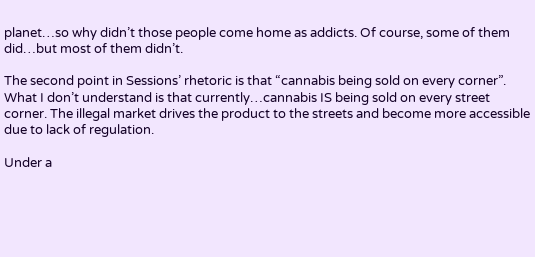planet…so why didn’t those people come home as addicts. Of course, some of them did…but most of them didn’t.

The second point in Sessions’ rhetoric is that “cannabis being sold on every corner”. What I don’t understand is that currently…cannabis IS being sold on every street corner. The illegal market drives the product to the streets and become more accessible due to lack of regulation.

Under a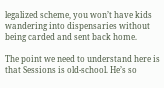legalized scheme, you won’t have kids wandering into dispensaries without being carded and sent back home.

The point we need to understand here is that Sessions is old-school. He’s so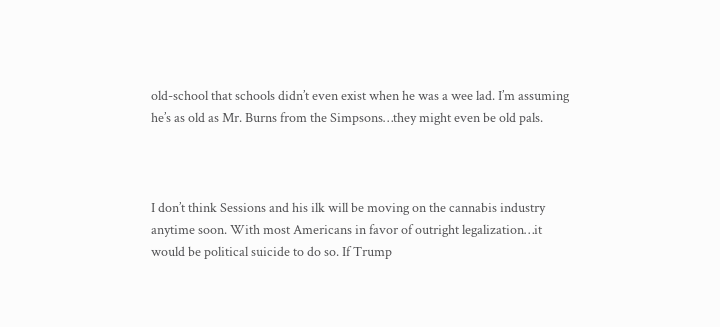old-school that schools didn’t even exist when he was a wee lad. I’m assuming he’s as old as Mr. Burns from the Simpsons…they might even be old pals.



I don’t think Sessions and his ilk will be moving on the cannabis industry anytime soon. With most Americans in favor of outright legalization…it would be political suicide to do so. If Trump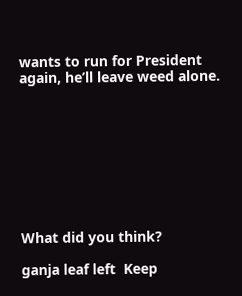wants to run for President again, he’ll leave weed alone.









What did you think?

ganja leaf left  Keep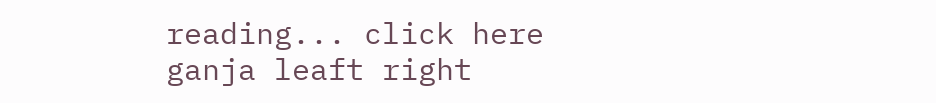reading... click here  ganja leaft right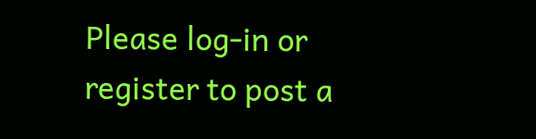Please log-in or register to post a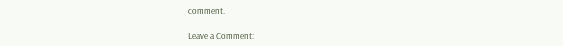comment.

Leave a Comment: